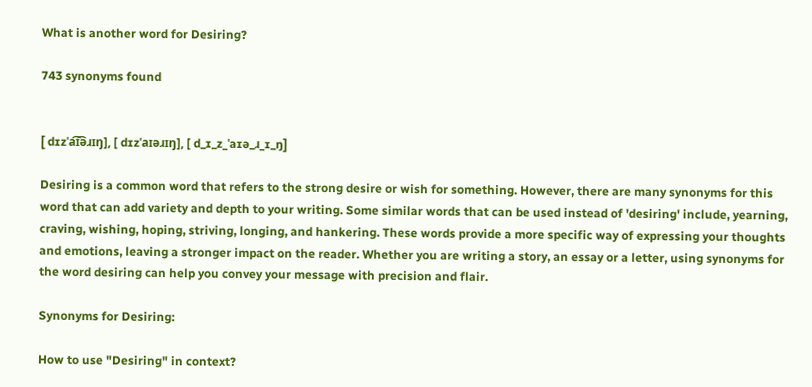What is another word for Desiring?

743 synonyms found


[ dɪzˈa͡ɪ͡əɹɪŋ], [ dɪzˈaɪəɹɪŋ], [ d_ɪ_z_ˈaɪə_ɹ_ɪ_ŋ]

Desiring is a common word that refers to the strong desire or wish for something. However, there are many synonyms for this word that can add variety and depth to your writing. Some similar words that can be used instead of 'desiring' include, yearning, craving, wishing, hoping, striving, longing, and hankering. These words provide a more specific way of expressing your thoughts and emotions, leaving a stronger impact on the reader. Whether you are writing a story, an essay or a letter, using synonyms for the word desiring can help you convey your message with precision and flair.

Synonyms for Desiring:

How to use "Desiring" in context?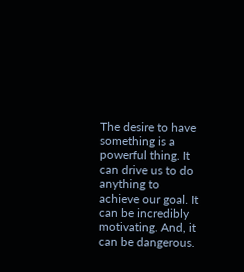The desire to have something is a powerful thing. It can drive us to do anything to achieve our goal. It can be incredibly motivating. And, it can be dangerous.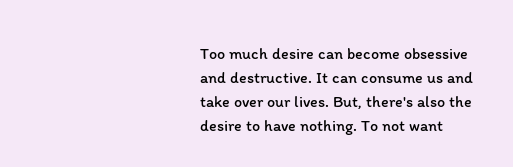Too much desire can become obsessive and destructive. It can consume us and take over our lives. But, there's also the desire to have nothing. To not want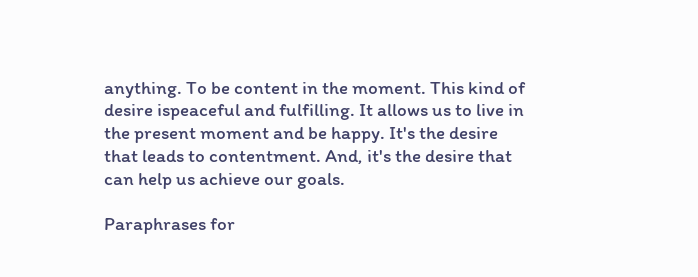anything. To be content in the moment. This kind of desire ispeaceful and fulfilling. It allows us to live in the present moment and be happy. It's the desire that leads to contentment. And, it's the desire that can help us achieve our goals.

Paraphrases for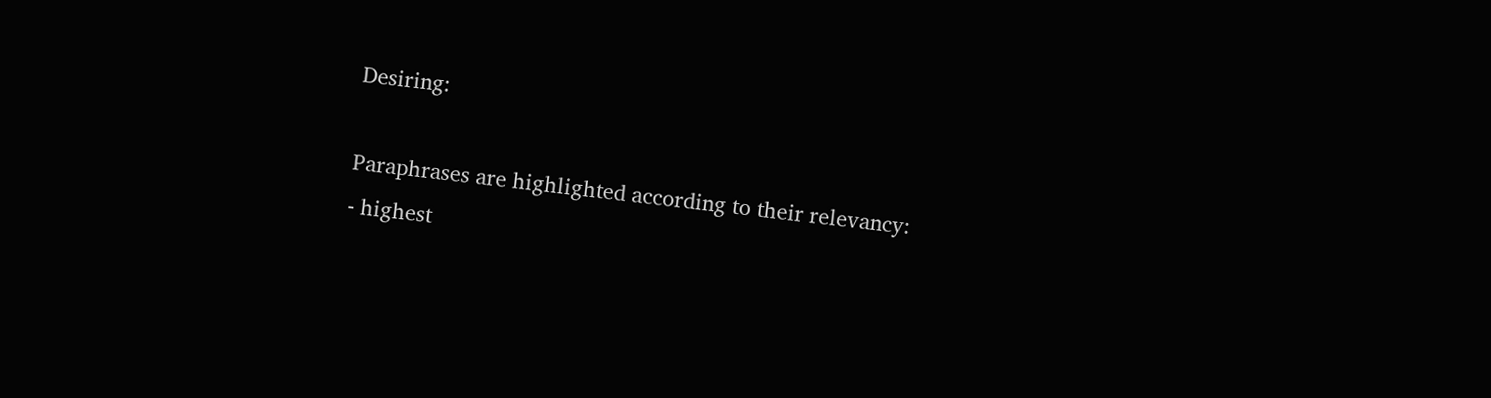Desiring:

Paraphrases are highlighted according to their relevancy:
- highest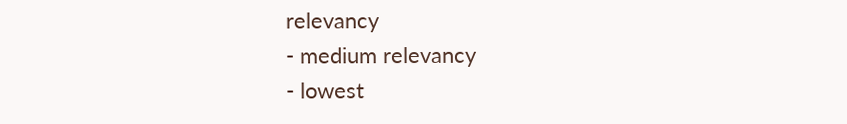relevancy
- medium relevancy
- lowest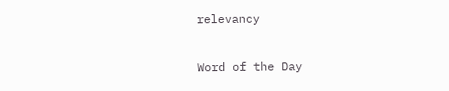relevancy

Word of the Day